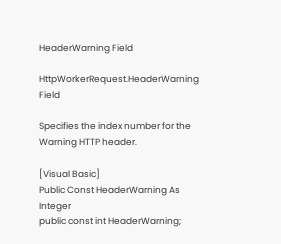HeaderWarning Field

HttpWorkerRequest.HeaderWarning Field

Specifies the index number for the Warning HTTP header.

[Visual Basic]
Public Const HeaderWarning As Integer
public const int HeaderWarning;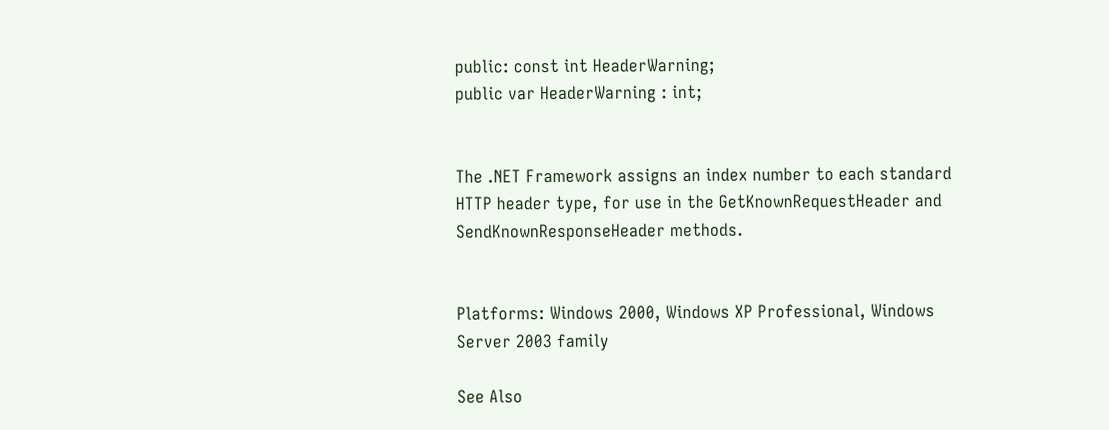public: const int HeaderWarning;
public var HeaderWarning : int;


The .NET Framework assigns an index number to each standard HTTP header type, for use in the GetKnownRequestHeader and SendKnownResponseHeader methods.


Platforms: Windows 2000, Windows XP Professional, Windows Server 2003 family

See Also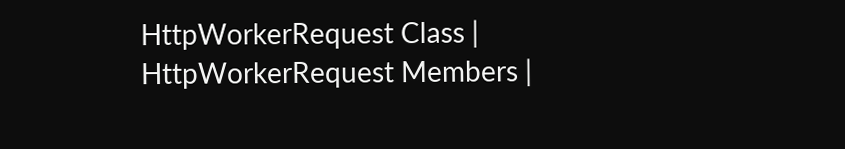HttpWorkerRequest Class | HttpWorkerRequest Members |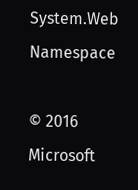System.Web Namespace

© 2016 Microsoft